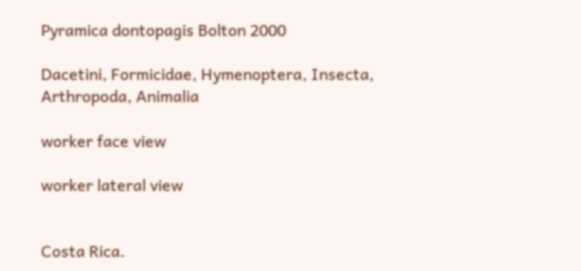Pyramica dontopagis Bolton 2000

Dacetini, Formicidae, Hymenoptera, Insecta, Arthropoda, Animalia

worker face view

worker lateral view


Costa Rica.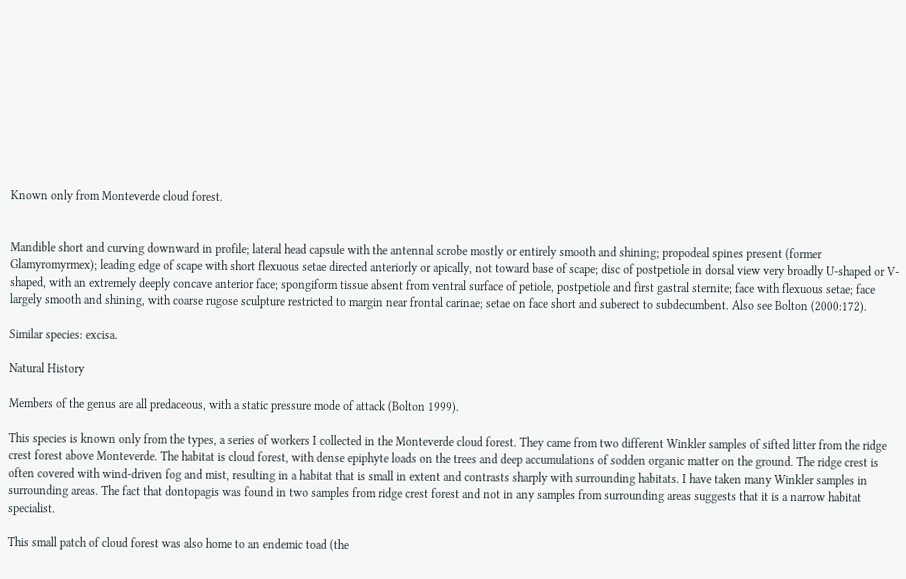Known only from Monteverde cloud forest.


Mandible short and curving downward in profile; lateral head capsule with the antennal scrobe mostly or entirely smooth and shining; propodeal spines present (former Glamyromyrmex); leading edge of scape with short flexuous setae directed anteriorly or apically, not toward base of scape; disc of postpetiole in dorsal view very broadly U-shaped or V-shaped, with an extremely deeply concave anterior face; spongiform tissue absent from ventral surface of petiole, postpetiole and first gastral sternite; face with flexuous setae; face largely smooth and shining, with coarse rugose sculpture restricted to margin near frontal carinae; setae on face short and suberect to subdecumbent. Also see Bolton (2000:172).

Similar species: excisa.

Natural History

Members of the genus are all predaceous, with a static pressure mode of attack (Bolton 1999).

This species is known only from the types, a series of workers I collected in the Monteverde cloud forest. They came from two different Winkler samples of sifted litter from the ridge crest forest above Monteverde. The habitat is cloud forest, with dense epiphyte loads on the trees and deep accumulations of sodden organic matter on the ground. The ridge crest is often covered with wind-driven fog and mist, resulting in a habitat that is small in extent and contrasts sharply with surrounding habitats. I have taken many Winkler samples in surrounding areas. The fact that dontopagis was found in two samples from ridge crest forest and not in any samples from surrounding areas suggests that it is a narrow habitat specialist.

This small patch of cloud forest was also home to an endemic toad (the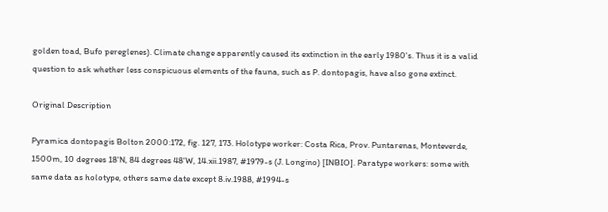golden toad, Bufo pereglenes). Climate change apparently caused its extinction in the early 1980's. Thus it is a valid question to ask whether less conspicuous elements of the fauna, such as P. dontopagis, have also gone extinct.

Original Description

Pyramica dontopagis Bolton 2000:172, fig. 127, 173. Holotype worker: Costa Rica, Prov. Puntarenas, Monteverde, 1500m, 10 degrees 18'N, 84 degrees 48'W, 14.xii.1987, #1979-s (J. Longino) [INBIO]. Paratype workers: some with same data as holotype, others same date except 8.iv.1988, #1994-s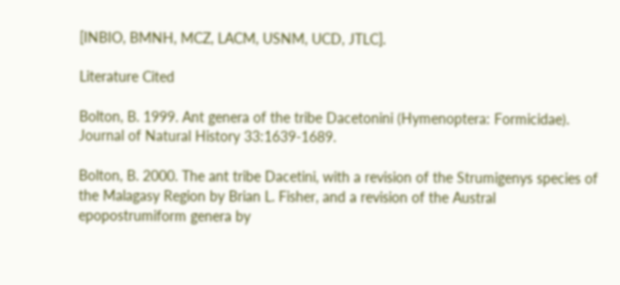[INBIO, BMNH, MCZ, LACM, USNM, UCD, JTLC].

Literature Cited

Bolton, B. 1999. Ant genera of the tribe Dacetonini (Hymenoptera: Formicidae). Journal of Natural History 33:1639-1689.

Bolton, B. 2000. The ant tribe Dacetini, with a revision of the Strumigenys species of the Malagasy Region by Brian L. Fisher, and a revision of the Austral epopostrumiform genera by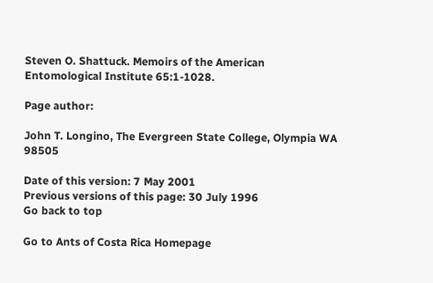Steven O. Shattuck. Memoirs of the American Entomological Institute 65:1-1028.

Page author:

John T. Longino, The Evergreen State College, Olympia WA 98505

Date of this version: 7 May 2001
Previous versions of this page: 30 July 1996
Go back to top

Go to Ants of Costa Rica Homepage